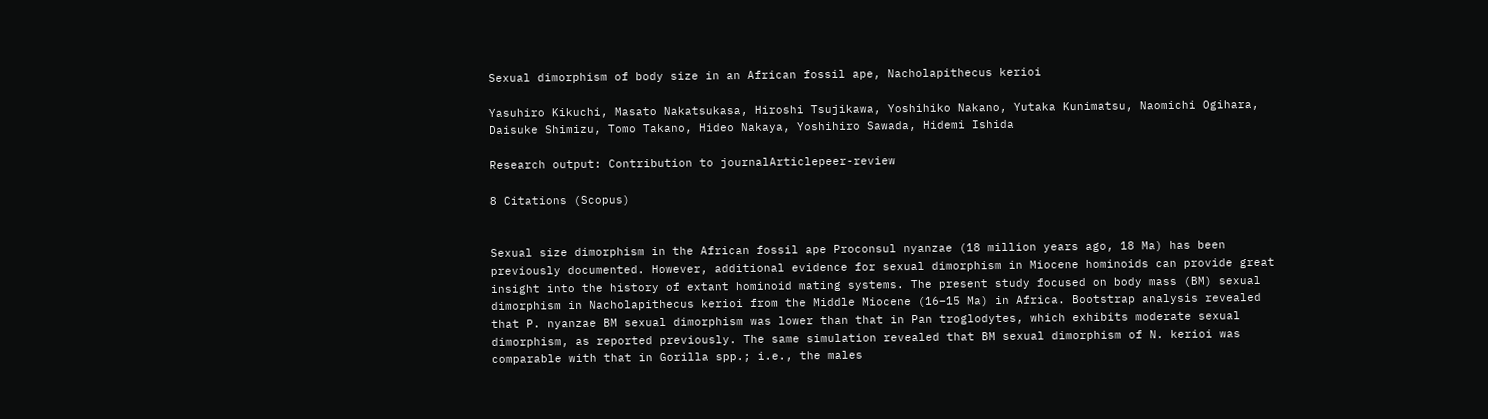Sexual dimorphism of body size in an African fossil ape, Nacholapithecus kerioi

Yasuhiro Kikuchi, Masato Nakatsukasa, Hiroshi Tsujikawa, Yoshihiko Nakano, Yutaka Kunimatsu, Naomichi Ogihara, Daisuke Shimizu, Tomo Takano, Hideo Nakaya, Yoshihiro Sawada, Hidemi Ishida

Research output: Contribution to journalArticlepeer-review

8 Citations (Scopus)


Sexual size dimorphism in the African fossil ape Proconsul nyanzae (18 million years ago, 18 Ma) has been previously documented. However, additional evidence for sexual dimorphism in Miocene hominoids can provide great insight into the history of extant hominoid mating systems. The present study focused on body mass (BM) sexual dimorphism in Nacholapithecus kerioi from the Middle Miocene (16–15 Ma) in Africa. Bootstrap analysis revealed that P. nyanzae BM sexual dimorphism was lower than that in Pan troglodytes, which exhibits moderate sexual dimorphism, as reported previously. The same simulation revealed that BM sexual dimorphism of N. kerioi was comparable with that in Gorilla spp.; i.e., the males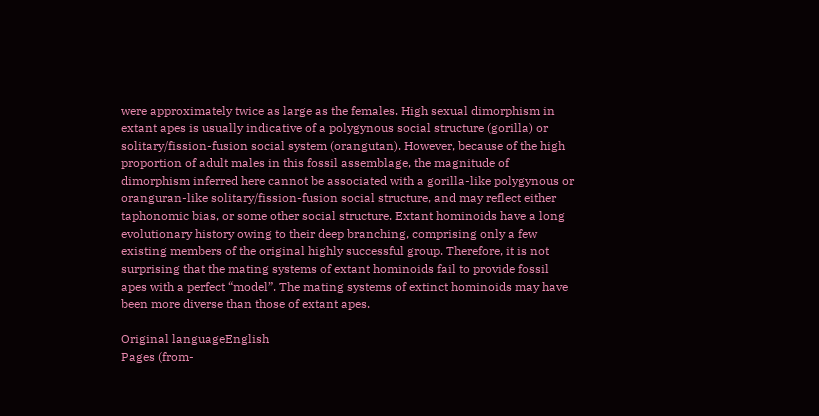were approximately twice as large as the females. High sexual dimorphism in extant apes is usually indicative of a polygynous social structure (gorilla) or solitary/fission-fusion social system (orangutan). However, because of the high proportion of adult males in this fossil assemblage, the magnitude of dimorphism inferred here cannot be associated with a gorilla-like polygynous or oranguran-like solitary/fission-fusion social structure, and may reflect either taphonomic bias, or some other social structure. Extant hominoids have a long evolutionary history owing to their deep branching, comprising only a few existing members of the original highly successful group. Therefore, it is not surprising that the mating systems of extant hominoids fail to provide fossil apes with a perfect “model”. The mating systems of extinct hominoids may have been more diverse than those of extant apes.

Original languageEnglish
Pages (from-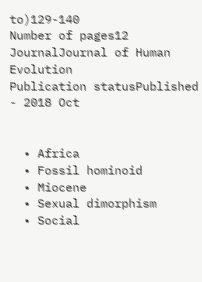to)129-140
Number of pages12
JournalJournal of Human Evolution
Publication statusPublished - 2018 Oct


  • Africa
  • Fossil hominoid
  • Miocene
  • Sexual dimorphism
  • Social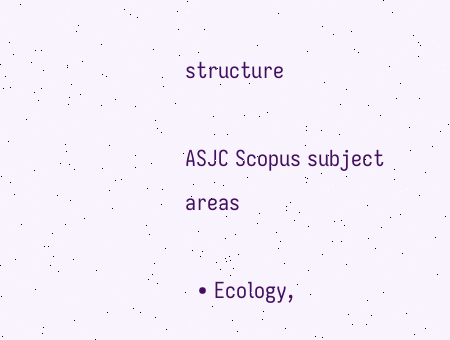structure

ASJC Scopus subject areas

  • Ecology,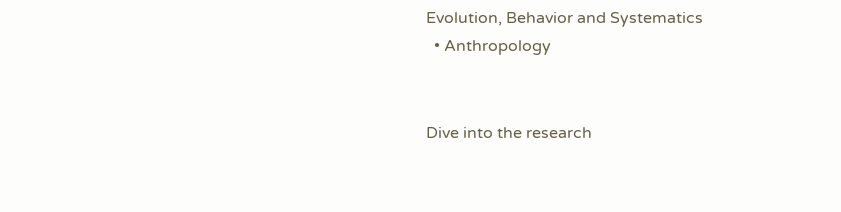Evolution, Behavior and Systematics
  • Anthropology


Dive into the research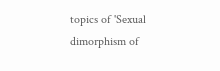topics of 'Sexual dimorphism of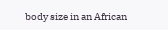body size in an African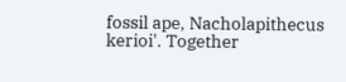fossil ape, Nacholapithecus kerioi'. Together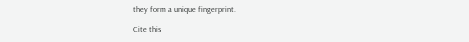they form a unique fingerprint.

Cite this